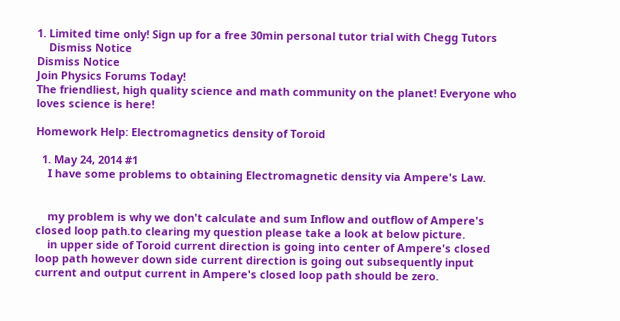1. Limited time only! Sign up for a free 30min personal tutor trial with Chegg Tutors
    Dismiss Notice
Dismiss Notice
Join Physics Forums Today!
The friendliest, high quality science and math community on the planet! Everyone who loves science is here!

Homework Help: Electromagnetics density of Toroid

  1. May 24, 2014 #1
    I have some problems to obtaining Electromagnetic density via Ampere's Law.


    my problem is why we don't calculate and sum Inflow and outflow of Ampere's closed loop path.to clearing my question please take a look at below picture.
    in upper side of Toroid current direction is going into center of Ampere's closed loop path however down side current direction is going out subsequently input current and output current in Ampere's closed loop path should be zero.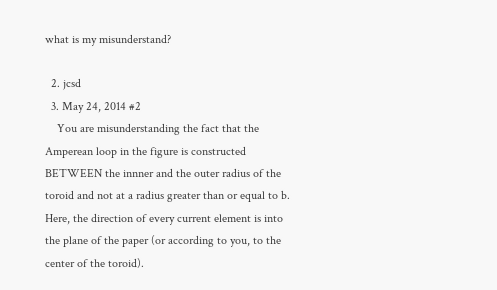what is my misunderstand?

  2. jcsd
  3. May 24, 2014 #2
    You are misunderstanding the fact that the Amperean loop in the figure is constructed BETWEEN the innner and the outer radius of the toroid and not at a radius greater than or equal to b. Here, the direction of every current element is into the plane of the paper (or according to you, to the center of the toroid).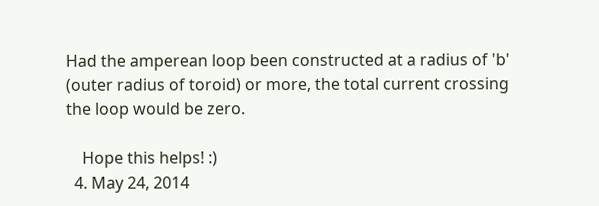Had the amperean loop been constructed at a radius of 'b' (outer radius of toroid) or more, the total current crossing the loop would be zero.

    Hope this helps! :)
  4. May 24, 2014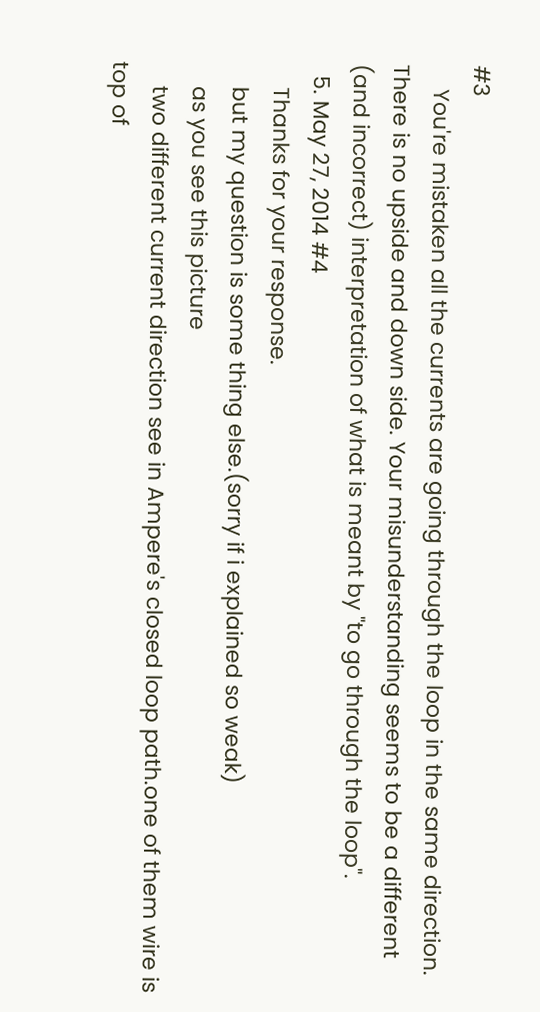#3
    You're mistaken all the currents are going through the loop in the same direction. There is no upside and down side. Your misunderstanding seems to be a different (and incorrect) interpretation of what is meant by "to go through the loop".
  5. May 27, 2014 #4
    Thanks for your response.
    but my question is some thing else.(sorry if i explained so weak)
    as you see this picture
    two different current direction see in Ampere's closed loop path.one of them wire is top of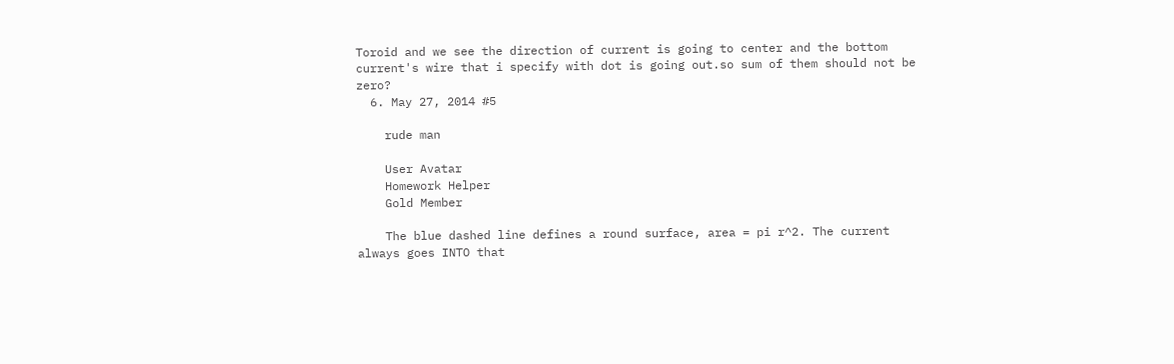Toroid and we see the direction of current is going to center and the bottom current's wire that i specify with dot is going out.so sum of them should not be zero?
  6. May 27, 2014 #5

    rude man

    User Avatar
    Homework Helper
    Gold Member

    The blue dashed line defines a round surface, area = pi r^2. The current always goes INTO that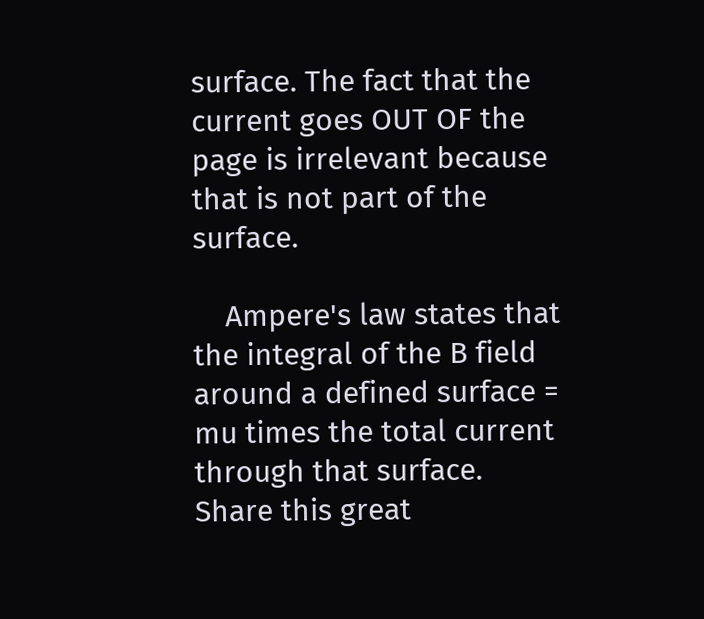surface. The fact that the current goes OUT OF the page is irrelevant because that is not part of the surface.

    Ampere's law states that the integral of the B field around a defined surface = mu times the total current through that surface.
Share this great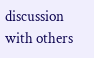discussion with others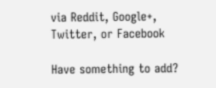via Reddit, Google+, Twitter, or Facebook

Have something to add?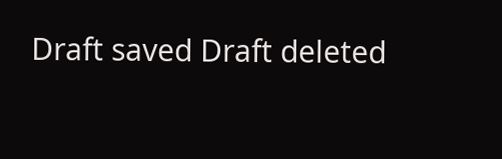Draft saved Draft deleted